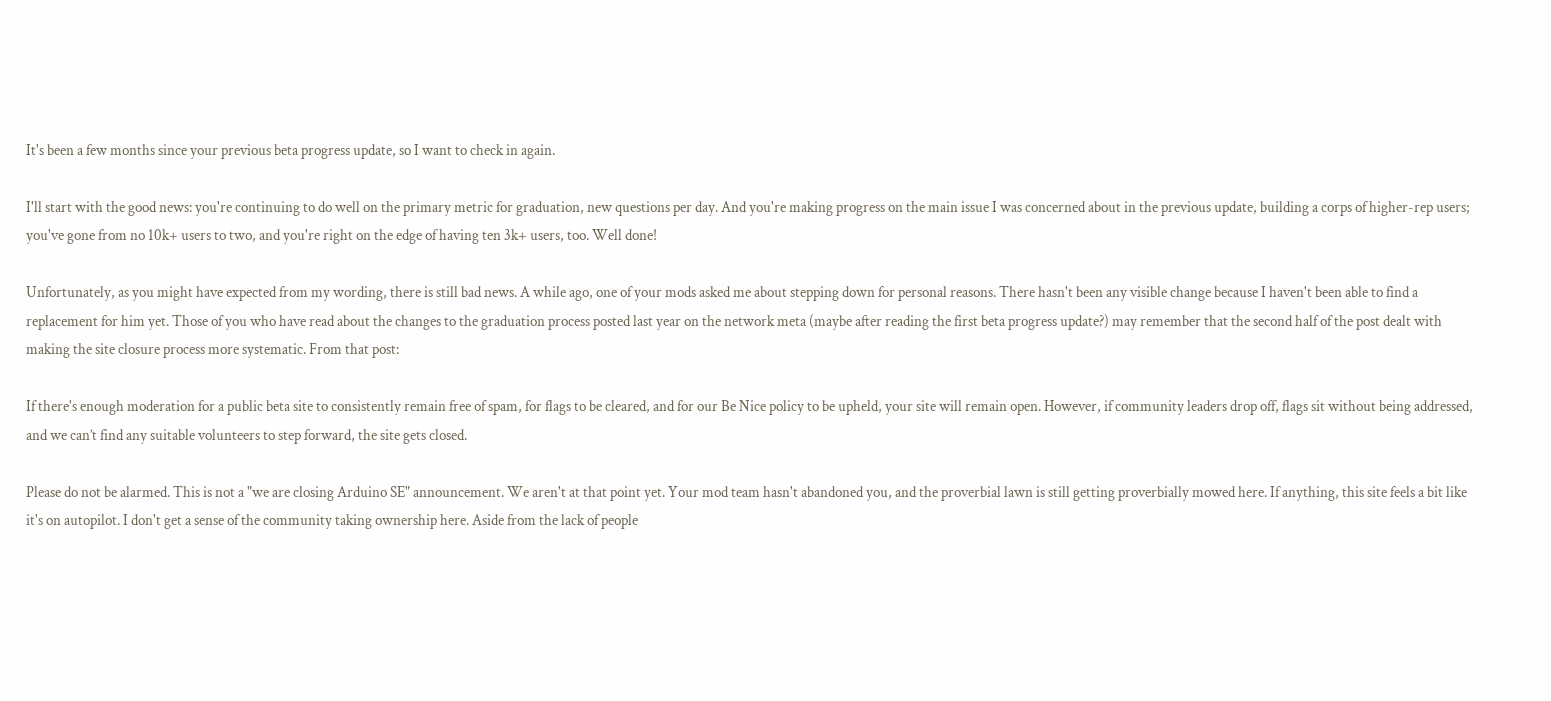It's been a few months since your previous beta progress update, so I want to check in again.

I'll start with the good news: you're continuing to do well on the primary metric for graduation, new questions per day. And you're making progress on the main issue I was concerned about in the previous update, building a corps of higher-rep users; you've gone from no 10k+ users to two, and you're right on the edge of having ten 3k+ users, too. Well done!

Unfortunately, as you might have expected from my wording, there is still bad news. A while ago, one of your mods asked me about stepping down for personal reasons. There hasn't been any visible change because I haven't been able to find a replacement for him yet. Those of you who have read about the changes to the graduation process posted last year on the network meta (maybe after reading the first beta progress update?) may remember that the second half of the post dealt with making the site closure process more systematic. From that post:

If there's enough moderation for a public beta site to consistently remain free of spam, for flags to be cleared, and for our Be Nice policy to be upheld, your site will remain open. However, if community leaders drop off, flags sit without being addressed, and we can’t find any suitable volunteers to step forward, the site gets closed.

Please do not be alarmed. This is not a "we are closing Arduino SE" announcement. We aren't at that point yet. Your mod team hasn't abandoned you, and the proverbial lawn is still getting proverbially mowed here. If anything, this site feels a bit like it's on autopilot. I don't get a sense of the community taking ownership here. Aside from the lack of people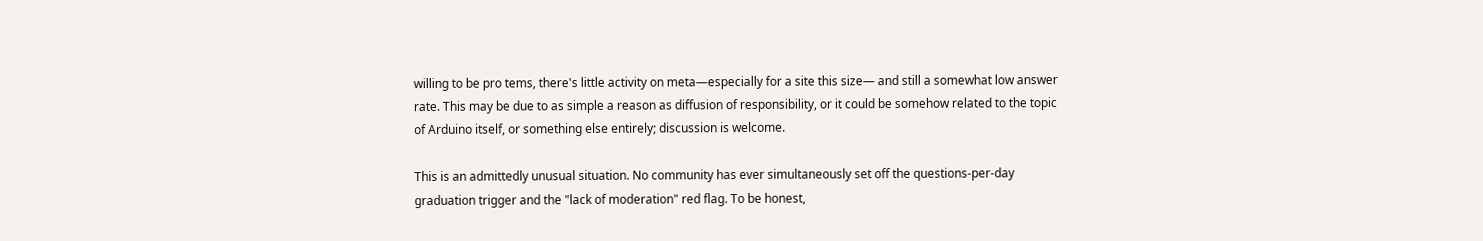willing to be pro tems, there's little activity on meta—especially for a site this size— and still a somewhat low answer rate. This may be due to as simple a reason as diffusion of responsibility, or it could be somehow related to the topic of Arduino itself, or something else entirely; discussion is welcome.

This is an admittedly unusual situation. No community has ever simultaneously set off the questions-per-day graduation trigger and the "lack of moderation" red flag. To be honest,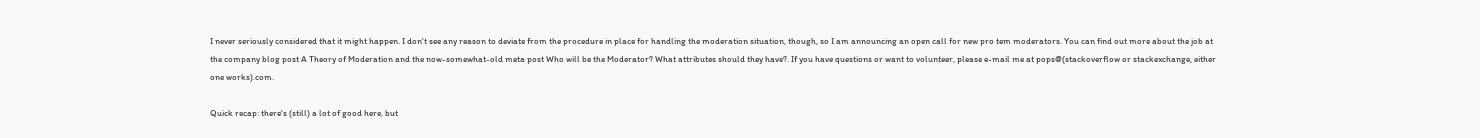I never seriously considered that it might happen. I don't see any reason to deviate from the procedure in place for handling the moderation situation, though, so I am announcing an open call for new pro tem moderators. You can find out more about the job at the company blog post A Theory of Moderation and the now-somewhat-old meta post Who will be the Moderator? What attributes should they have?. If you have questions or want to volunteer, please e-mail me at pops@(stackoverflow or stackexchange, either one works).com.

Quick recap: there's (still) a lot of good here, but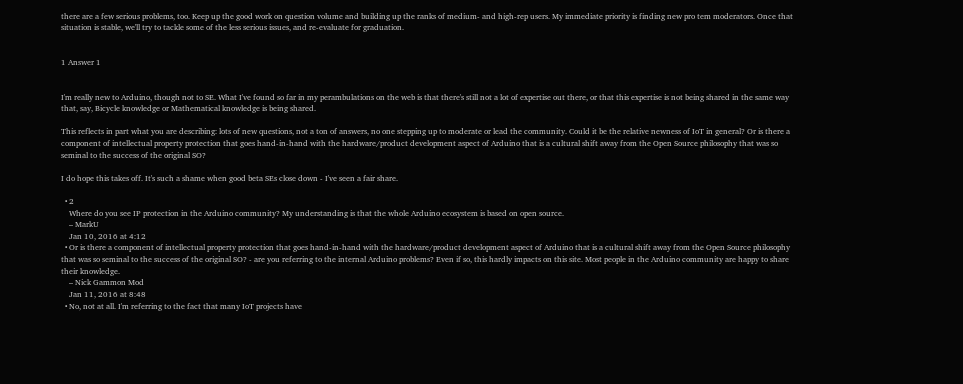there are a few serious problems, too. Keep up the good work on question volume and building up the ranks of medium- and high-rep users. My immediate priority is finding new pro tem moderators. Once that situation is stable, we'll try to tackle some of the less serious issues, and re-evaluate for graduation.


1 Answer 1


I'm really new to Arduino, though not to SE. What I've found so far in my perambulations on the web is that there's still not a lot of expertise out there, or that this expertise is not being shared in the same way that, say, Bicycle knowledge or Mathematical knowledge is being shared.

This reflects in part what you are describing: lots of new questions, not a ton of answers, no one stepping up to moderate or lead the community. Could it be the relative newness of IoT in general? Or is there a component of intellectual property protection that goes hand-in-hand with the hardware/product development aspect of Arduino that is a cultural shift away from the Open Source philosophy that was so seminal to the success of the original SO?

I do hope this takes off. It's such a shame when good beta SEs close down - I've seen a fair share.

  • 2
    Where do you see IP protection in the Arduino community? My understanding is that the whole Arduino ecosystem is based on open source.
    – MarkU
    Jan 10, 2016 at 4:12
  • Or is there a component of intellectual property protection that goes hand-in-hand with the hardware/product development aspect of Arduino that is a cultural shift away from the Open Source philosophy that was so seminal to the success of the original SO? - are you referring to the internal Arduino problems? Even if so, this hardly impacts on this site. Most people in the Arduino community are happy to share their knowledge.
    – Nick Gammon Mod
    Jan 11, 2016 at 8:48
  • No, not at all. I'm referring to the fact that many IoT projects have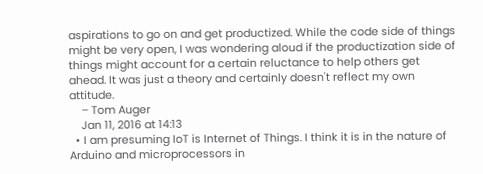aspirations to go on and get productized. While the code side of things might be very open, I was wondering aloud if the productization side of things might account for a certain reluctance to help others get ahead. It was just a theory and certainly doesn't reflect my own attitude.
    – Tom Auger
    Jan 11, 2016 at 14:13
  • I am presuming IoT is Internet of Things. I think it is in the nature of Arduino and microprocessors in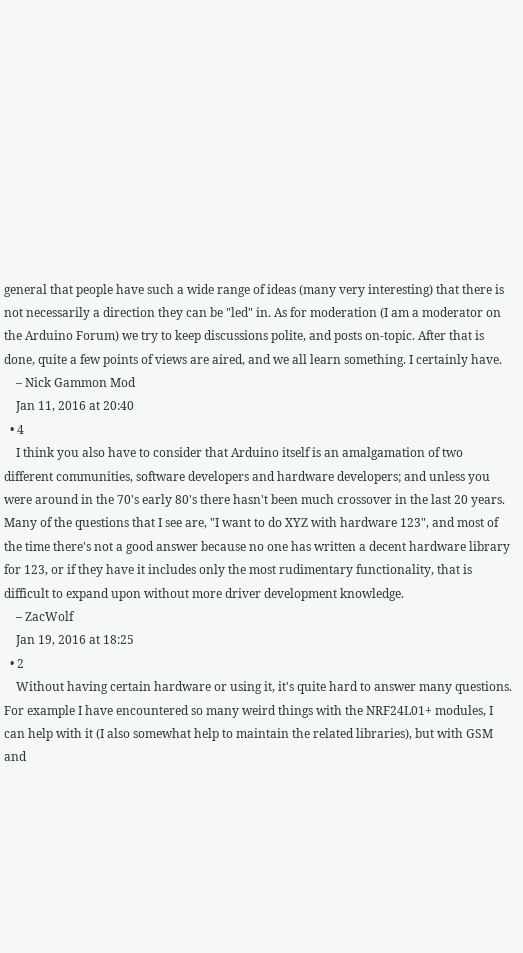general that people have such a wide range of ideas (many very interesting) that there is not necessarily a direction they can be "led" in. As for moderation (I am a moderator on the Arduino Forum) we try to keep discussions polite, and posts on-topic. After that is done, quite a few points of views are aired, and we all learn something. I certainly have.
    – Nick Gammon Mod
    Jan 11, 2016 at 20:40
  • 4
    I think you also have to consider that Arduino itself is an amalgamation of two different communities, software developers and hardware developers; and unless you were around in the 70's early 80's there hasn't been much crossover in the last 20 years. Many of the questions that I see are, "I want to do XYZ with hardware 123", and most of the time there's not a good answer because no one has written a decent hardware library for 123, or if they have it includes only the most rudimentary functionality, that is difficult to expand upon without more driver development knowledge.
    – ZacWolf
    Jan 19, 2016 at 18:25
  • 2
    Without having certain hardware or using it, it's quite hard to answer many questions. For example I have encountered so many weird things with the NRF24L01+ modules, I can help with it (I also somewhat help to maintain the related libraries), but with GSM and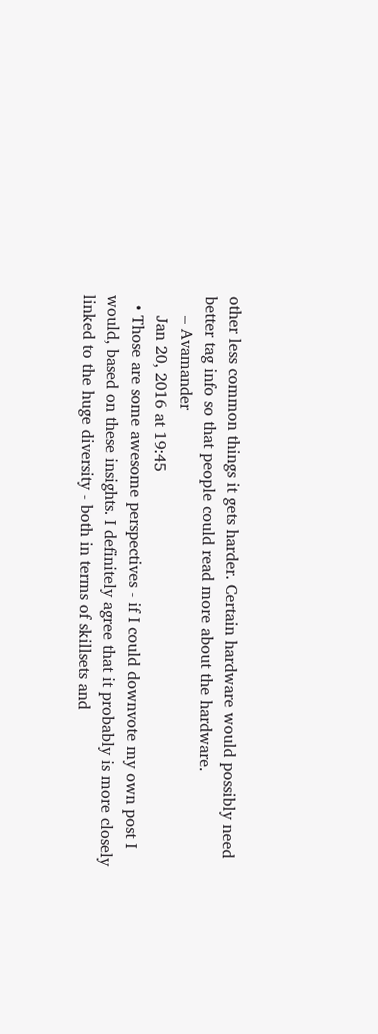other less common things it gets harder. Certain hardware would possibly need better tag info so that people could read more about the hardware.
    – Avamander
    Jan 20, 2016 at 19:45
  • Those are some awesome perspectives - if I could downvote my own post I would, based on these insights. I definitely agree that it probably is more closely linked to the huge diversity - both in terms of skillsets and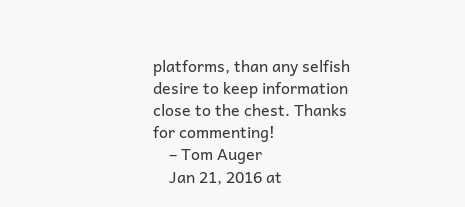platforms, than any selfish desire to keep information close to the chest. Thanks for commenting!
    – Tom Auger
    Jan 21, 2016 at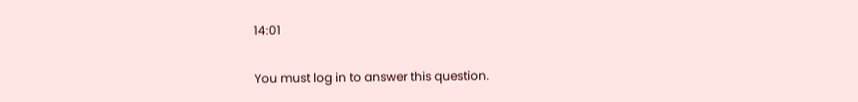14:01

You must log in to answer this question.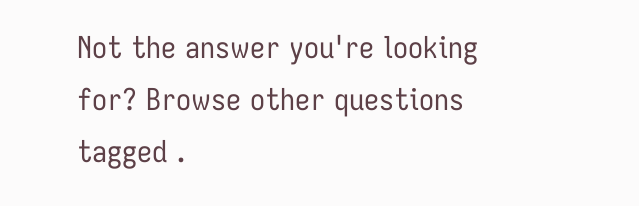Not the answer you're looking for? Browse other questions tagged .